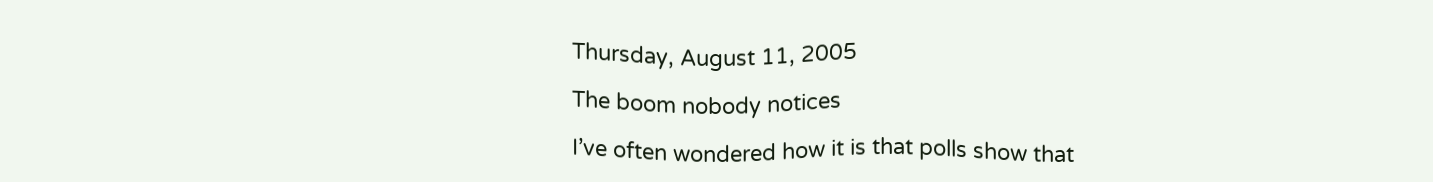Thursday, August 11, 2005

The boom nobody notices

I’ve often wondered how it is that polls show that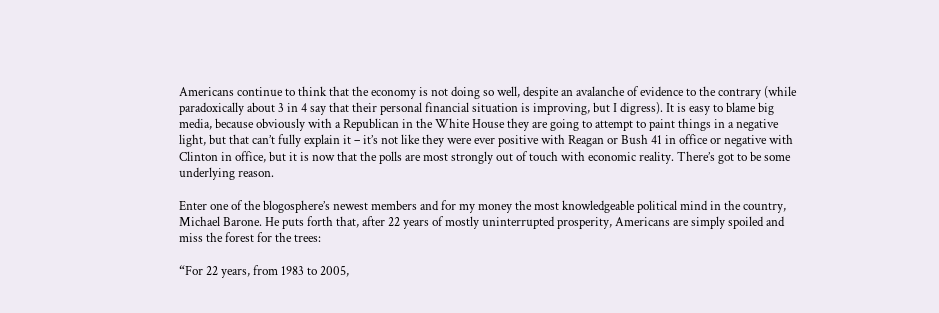Americans continue to think that the economy is not doing so well, despite an avalanche of evidence to the contrary (while paradoxically about 3 in 4 say that their personal financial situation is improving, but I digress). It is easy to blame big media, because obviously with a Republican in the White House they are going to attempt to paint things in a negative light, but that can’t fully explain it – it’s not like they were ever positive with Reagan or Bush 41 in office or negative with Clinton in office, but it is now that the polls are most strongly out of touch with economic reality. There’s got to be some underlying reason.

Enter one of the blogosphere’s newest members and for my money the most knowledgeable political mind in the country, Michael Barone. He puts forth that, after 22 years of mostly uninterrupted prosperity, Americans are simply spoiled and miss the forest for the trees:

“For 22 years, from 1983 to 2005,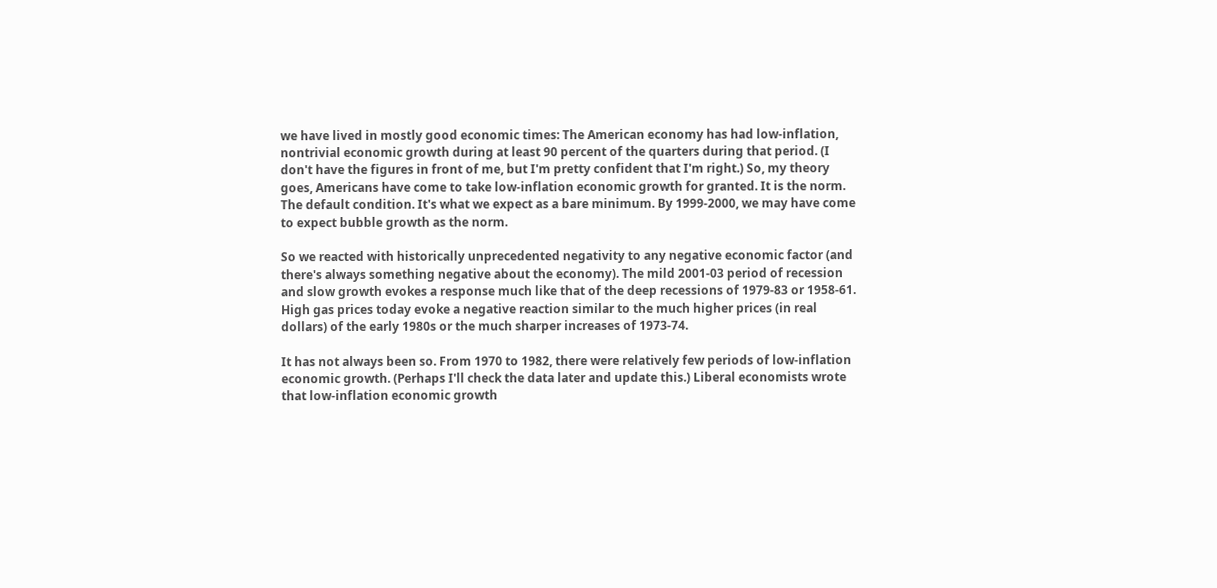we have lived in mostly good economic times: The American economy has had low-inflation, nontrivial economic growth during at least 90 percent of the quarters during that period. (I don't have the figures in front of me, but I'm pretty confident that I'm right.) So, my theory goes, Americans have come to take low-inflation economic growth for granted. It is the norm. The default condition. It's what we expect as a bare minimum. By 1999-2000, we may have come to expect bubble growth as the norm.

So we reacted with historically unprecedented negativity to any negative economic factor (and there's always something negative about the economy). The mild 2001-03 period of recession and slow growth evokes a response much like that of the deep recessions of 1979-83 or 1958-61. High gas prices today evoke a negative reaction similar to the much higher prices (in real dollars) of the early 1980s or the much sharper increases of 1973-74.

It has not always been so. From 1970 to 1982, there were relatively few periods of low-inflation economic growth. (Perhaps I'll check the data later and update this.) Liberal economists wrote that low-inflation economic growth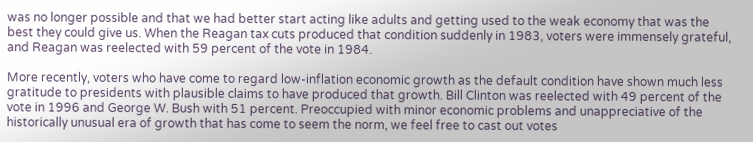was no longer possible and that we had better start acting like adults and getting used to the weak economy that was the best they could give us. When the Reagan tax cuts produced that condition suddenly in 1983, voters were immensely grateful, and Reagan was reelected with 59 percent of the vote in 1984.

More recently, voters who have come to regard low-inflation economic growth as the default condition have shown much less gratitude to presidents with plausible claims to have produced that growth. Bill Clinton was reelected with 49 percent of the vote in 1996 and George W. Bush with 51 percent. Preoccupied with minor economic problems and unappreciative of the historically unusual era of growth that has come to seem the norm, we feel free to cast out votes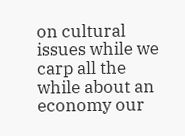on cultural issues while we carp all the while about an economy our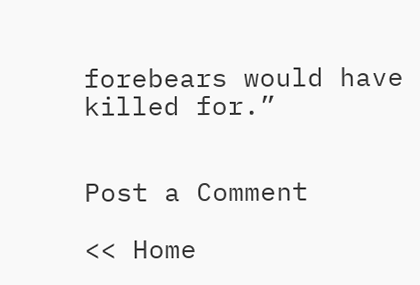forebears would have killed for.”


Post a Comment

<< Home